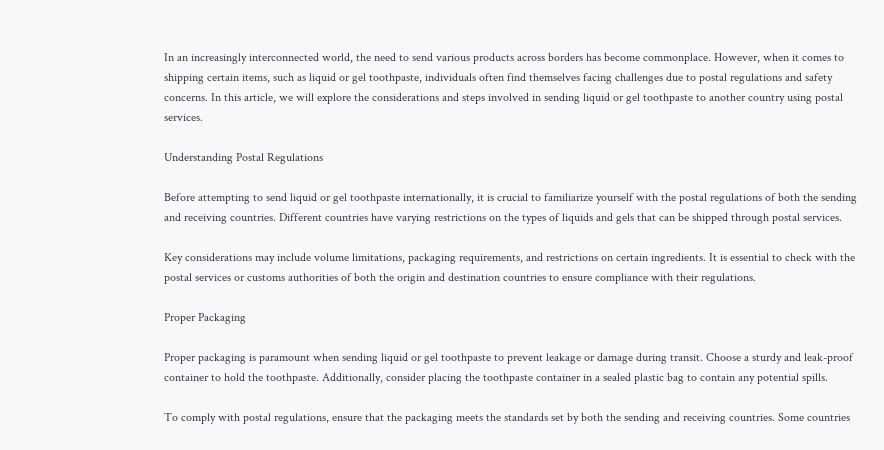In an increasingly interconnected world, the need to send various products across borders has become commonplace. However, when it comes to shipping certain items, such as liquid or gel toothpaste, individuals often find themselves facing challenges due to postal regulations and safety concerns. In this article, we will explore the considerations and steps involved in sending liquid or gel toothpaste to another country using postal services.

Understanding Postal Regulations

Before attempting to send liquid or gel toothpaste internationally, it is crucial to familiarize yourself with the postal regulations of both the sending and receiving countries. Different countries have varying restrictions on the types of liquids and gels that can be shipped through postal services.

Key considerations may include volume limitations, packaging requirements, and restrictions on certain ingredients. It is essential to check with the postal services or customs authorities of both the origin and destination countries to ensure compliance with their regulations.

Proper Packaging

Proper packaging is paramount when sending liquid or gel toothpaste to prevent leakage or damage during transit. Choose a sturdy and leak-proof container to hold the toothpaste. Additionally, consider placing the toothpaste container in a sealed plastic bag to contain any potential spills.

To comply with postal regulations, ensure that the packaging meets the standards set by both the sending and receiving countries. Some countries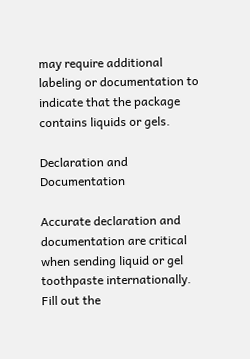may require additional labeling or documentation to indicate that the package contains liquids or gels.

Declaration and Documentation

Accurate declaration and documentation are critical when sending liquid or gel toothpaste internationally. Fill out the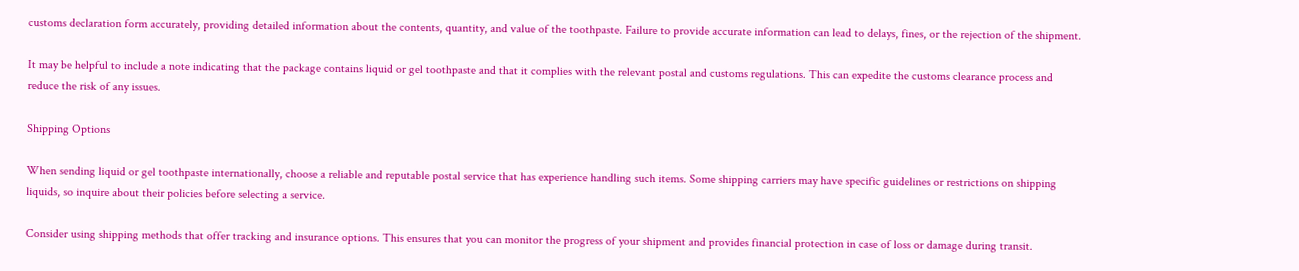customs declaration form accurately, providing detailed information about the contents, quantity, and value of the toothpaste. Failure to provide accurate information can lead to delays, fines, or the rejection of the shipment.

It may be helpful to include a note indicating that the package contains liquid or gel toothpaste and that it complies with the relevant postal and customs regulations. This can expedite the customs clearance process and reduce the risk of any issues.

Shipping Options

When sending liquid or gel toothpaste internationally, choose a reliable and reputable postal service that has experience handling such items. Some shipping carriers may have specific guidelines or restrictions on shipping liquids, so inquire about their policies before selecting a service.

Consider using shipping methods that offer tracking and insurance options. This ensures that you can monitor the progress of your shipment and provides financial protection in case of loss or damage during transit.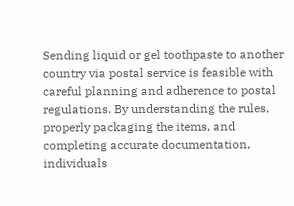Sending liquid or gel toothpaste to another country via postal service is feasible with careful planning and adherence to postal regulations. By understanding the rules, properly packaging the items, and completing accurate documentation, individuals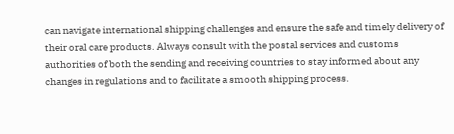can navigate international shipping challenges and ensure the safe and timely delivery of their oral care products. Always consult with the postal services and customs authorities of both the sending and receiving countries to stay informed about any changes in regulations and to facilitate a smooth shipping process.